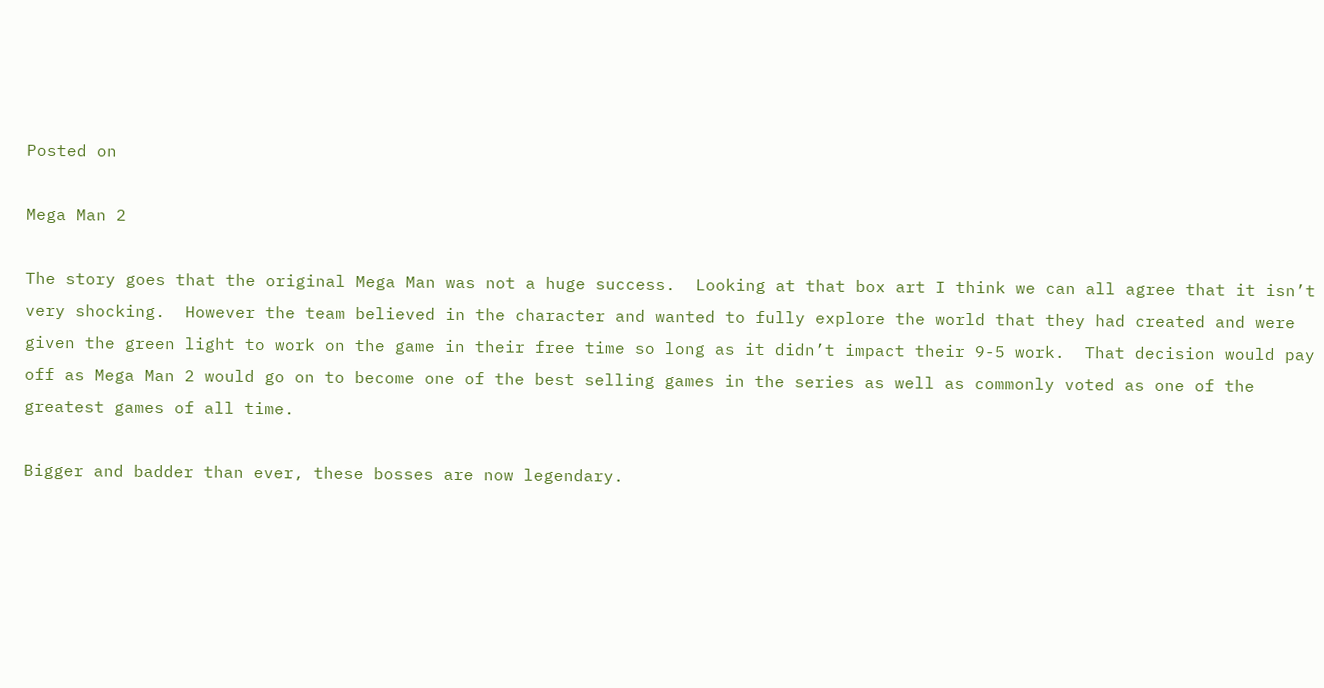Posted on

Mega Man 2

The story goes that the original Mega Man was not a huge success.  Looking at that box art I think we can all agree that it isn’t very shocking.  However the team believed in the character and wanted to fully explore the world that they had created and were given the green light to work on the game in their free time so long as it didn’t impact their 9-5 work.  That decision would pay off as Mega Man 2 would go on to become one of the best selling games in the series as well as commonly voted as one of the greatest games of all time.

Bigger and badder than ever, these bosses are now legendary.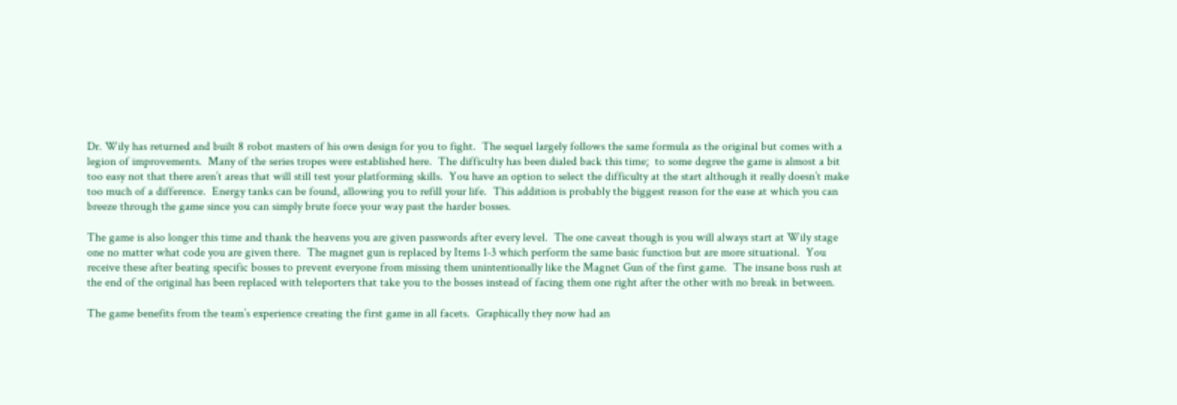Dr. Wily has returned and built 8 robot masters of his own design for you to fight.  The sequel largely follows the same formula as the original but comes with a legion of improvements.  Many of the series tropes were established here.  The difficulty has been dialed back this time;  to some degree the game is almost a bit too easy not that there aren’t areas that will still test your platforming skills.  You have an option to select the difficulty at the start although it really doesn’t make too much of a difference.  Energy tanks can be found, allowing you to refill your life.  This addition is probably the biggest reason for the ease at which you can breeze through the game since you can simply brute force your way past the harder bosses.

The game is also longer this time and thank the heavens you are given passwords after every level.  The one caveat though is you will always start at Wily stage one no matter what code you are given there.  The magnet gun is replaced by Items 1-3 which perform the same basic function but are more situational.  You receive these after beating specific bosses to prevent everyone from missing them unintentionally like the Magnet Gun of the first game.  The insane boss rush at the end of the original has been replaced with teleporters that take you to the bosses instead of facing them one right after the other with no break in between.

The game benefits from the team’s experience creating the first game in all facets.  Graphically they now had an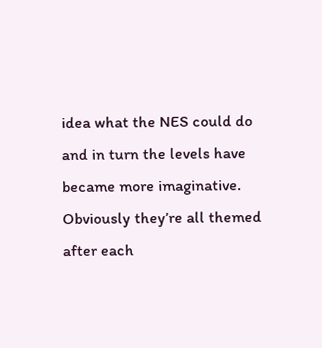idea what the NES could do and in turn the levels have became more imaginative.  Obviously they’re all themed after each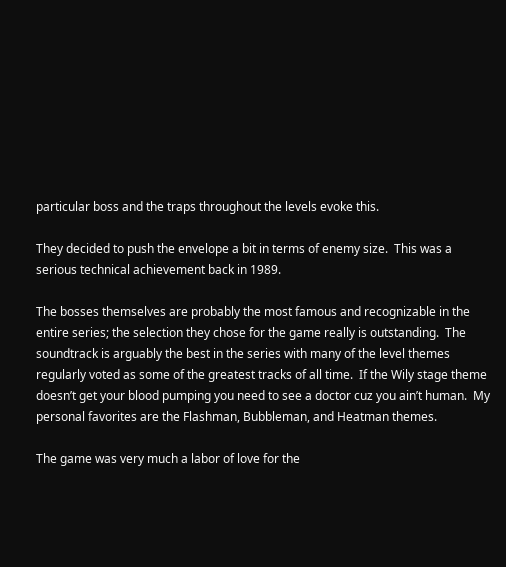particular boss and the traps throughout the levels evoke this.

They decided to push the envelope a bit in terms of enemy size.  This was a serious technical achievement back in 1989.

The bosses themselves are probably the most famous and recognizable in the entire series; the selection they chose for the game really is outstanding.  The soundtrack is arguably the best in the series with many of the level themes regularly voted as some of the greatest tracks of all time.  If the Wily stage theme doesn’t get your blood pumping you need to see a doctor cuz you ain’t human.  My personal favorites are the Flashman, Bubbleman, and Heatman themes.

The game was very much a labor of love for the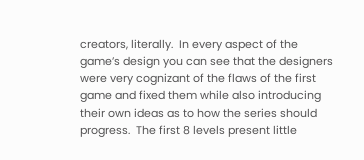creators, literally.  In every aspect of the game’s design you can see that the designers were very cognizant of the flaws of the first game and fixed them while also introducing their own ideas as to how the series should progress.  The first 8 levels present little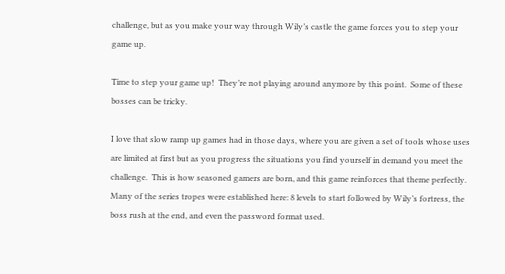challenge, but as you make your way through Wily’s castle the game forces you to step your game up.

Time to step your game up!  They’re not playing around anymore by this point.  Some of these bosses can be tricky.

I love that slow ramp up games had in those days, where you are given a set of tools whose uses are limited at first but as you progress the situations you find yourself in demand you meet the challenge.  This is how seasoned gamers are born, and this game reinforces that theme perfectly.  Many of the series tropes were established here: 8 levels to start followed by Wily’s fortress, the boss rush at the end, and even the password format used.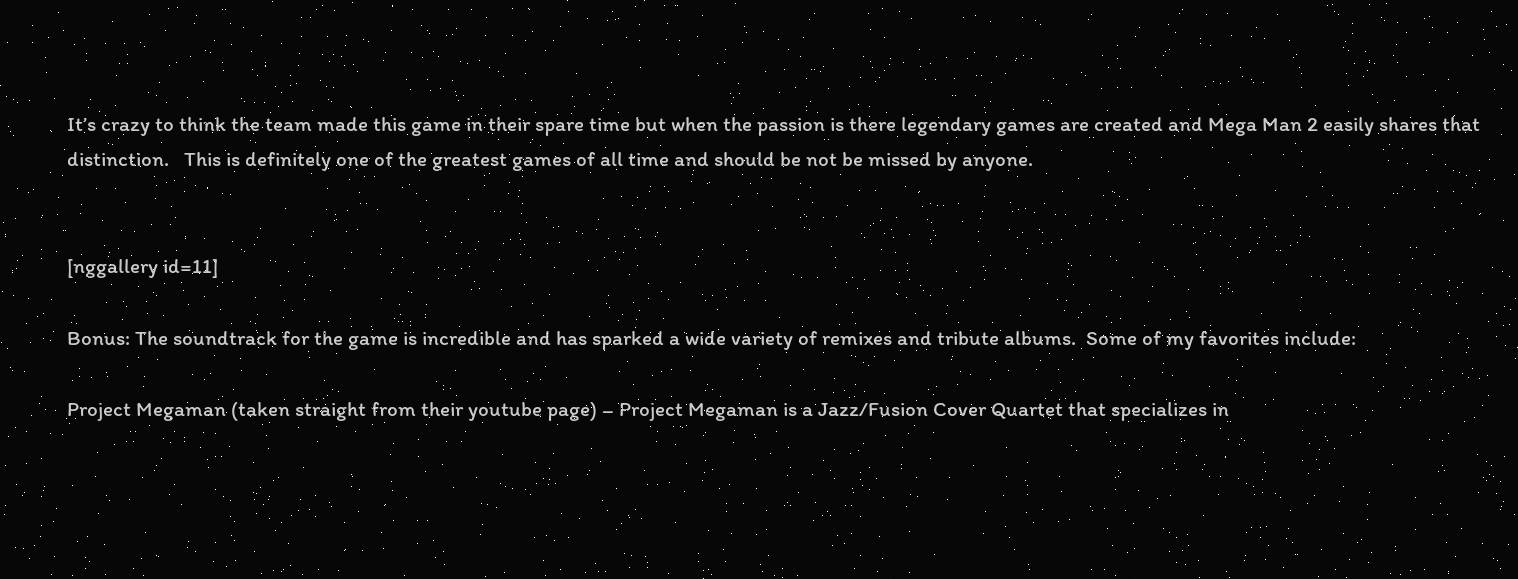It’s crazy to think the team made this game in their spare time but when the passion is there legendary games are created and Mega Man 2 easily shares that distinction.   This is definitely one of the greatest games of all time and should be not be missed by anyone.


[nggallery id=11]

Bonus: The soundtrack for the game is incredible and has sparked a wide variety of remixes and tribute albums.  Some of my favorites include:

Project Megaman (taken straight from their youtube page) – Project Megaman is a Jazz/Fusion Cover Quartet that specializes in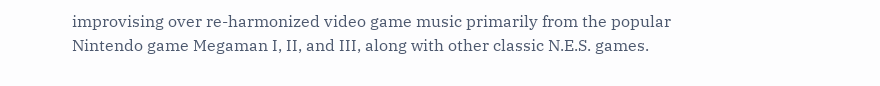improvising over re-harmonized video game music primarily from the popular Nintendo game Megaman I, II, and III, along with other classic N.E.S. games.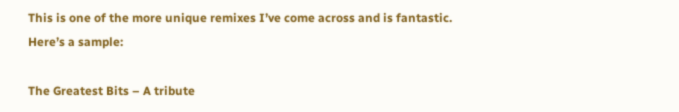This is one of the more unique remixes I’ve come across and is fantastic.  Here’s a sample:

The Greatest Bits – A tribute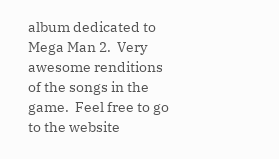album dedicated to Mega Man 2.  Very awesome renditions of the songs in the game.  Feel free to go to the website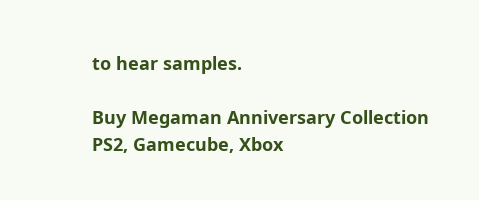to hear samples.

Buy Megaman Anniversary Collection PS2, Gamecube, Xbox